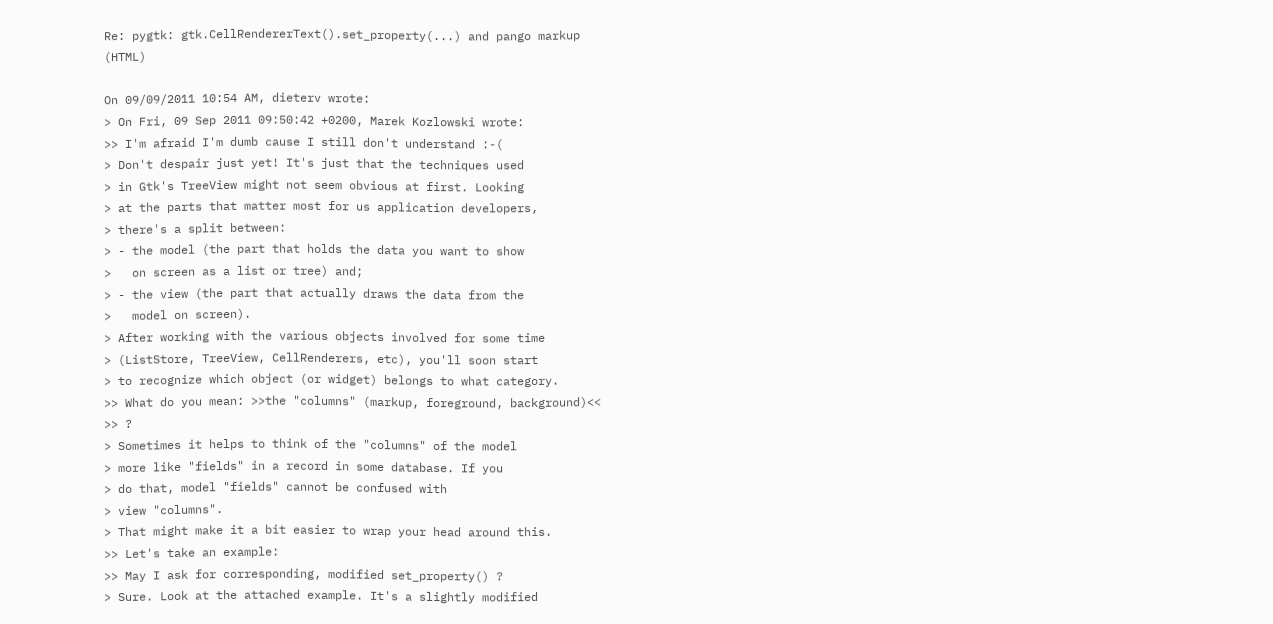Re: pygtk: gtk.CellRendererText().set_property(...) and pango markup (HTML)

On 09/09/2011 10:54 AM, dieterv wrote:
> On Fri, 09 Sep 2011 09:50:42 +0200, Marek Kozlowski wrote:
>> I'm afraid I'm dumb cause I still don't understand :-(
> Don't despair just yet! It's just that the techniques used
> in Gtk's TreeView might not seem obvious at first. Looking
> at the parts that matter most for us application developers,
> there's a split between:
> - the model (the part that holds the data you want to show
>   on screen as a list or tree) and;
> - the view (the part that actually draws the data from the
>   model on screen).
> After working with the various objects involved for some time
> (ListStore, TreeView, CellRenderers, etc), you'll soon start
> to recognize which object (or widget) belongs to what category.
>> What do you mean: >>the "columns" (markup, foreground, background)<<
>> ?
> Sometimes it helps to think of the "columns" of the model
> more like "fields" in a record in some database. If you
> do that, model "fields" cannot be confused with
> view "columns".
> That might make it a bit easier to wrap your head around this.
>> Let's take an example:
>> May I ask for corresponding, modified set_property() ?
> Sure. Look at the attached example. It's a slightly modified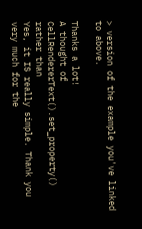> version of the example you've linked to above.

Thanks a lot!
A thought of CellRendererText().set_property() rather than
Yes, it IS really simple. Thank you very much for the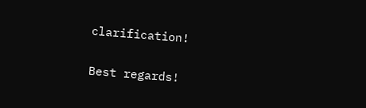clarification!

Best regards!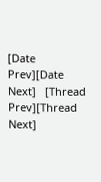[Date Prev][Date Next]   [Thread Prev][Thread Next]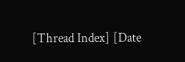[Thread Index] [Date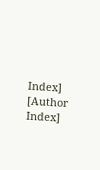Index] [Author Index]